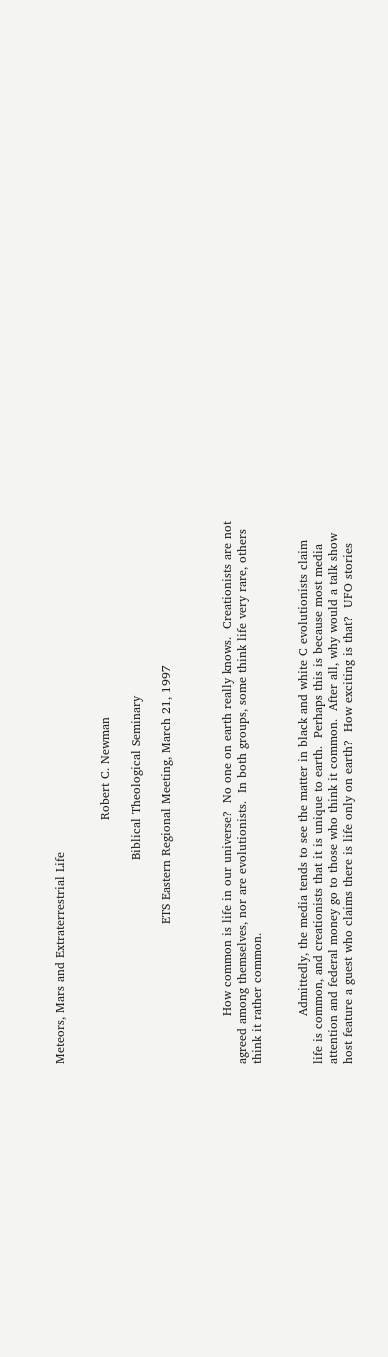Meteors, Mars and Extraterrestrial Life


                                                             Robert C. Newman

                                                   Biblical Theological Seminary

                                   ETS Eastern Regional Meeting, March 21, 1997



            How common is life in our universe?  No one on earth really knows.  Creationists are not agreed among themselves, nor are evolutionists.  In both groups, some think life very rare, others think it rather common.


            Admittedly, the media tends to see the matter in black and white C evolutionists claim life is common, and creationists that it is unique to earth.  Perhaps this is because most media attention and federal money go to those who think it common.  After all, why would a talk show host feature a guest who claims there is life only on earth?  How exciting is that?  UFO stories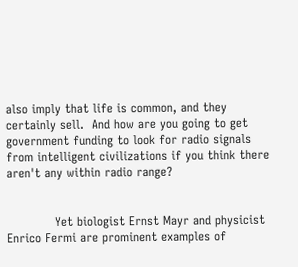also imply that life is common, and they certainly sell.  And how are you going to get government funding to look for radio signals from intelligent civilizations if you think there aren't any within radio range?


            Yet biologist Ernst Mayr and physicist Enrico Fermi are prominent examples of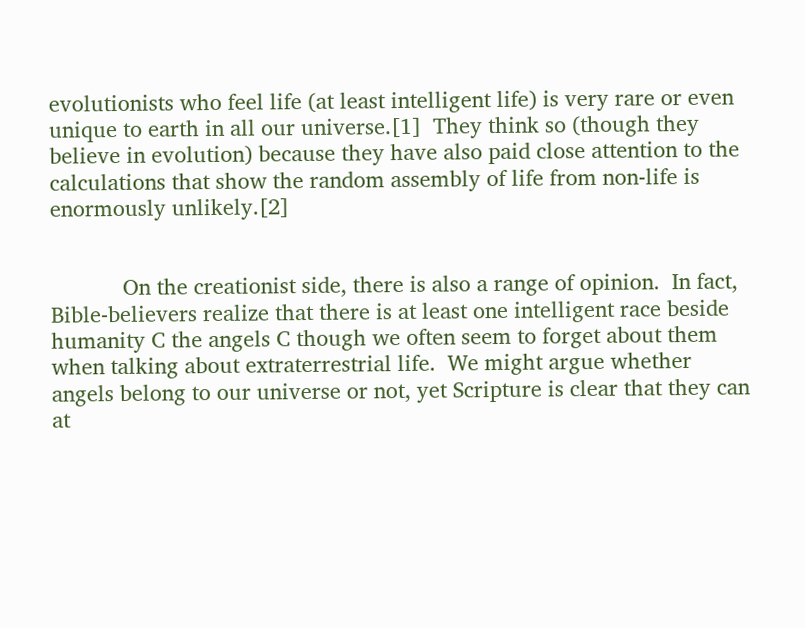evolutionists who feel life (at least intelligent life) is very rare or even unique to earth in all our universe.[1]  They think so (though they believe in evolution) because they have also paid close attention to the calculations that show the random assembly of life from non-life is enormously unlikely.[2]


            On the creationist side, there is also a range of opinion.  In fact, Bible-believers realize that there is at least one intelligent race beside humanity C the angels C though we often seem to forget about them when talking about extraterrestrial life.  We might argue whether angels belong to our universe or not, yet Scripture is clear that they can at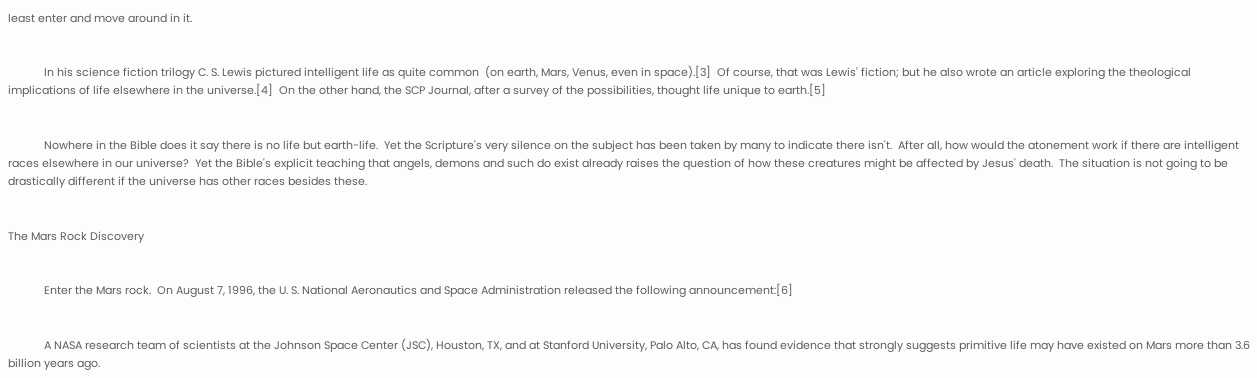least enter and move around in it.


            In his science fiction trilogy C. S. Lewis pictured intelligent life as quite common  (on earth, Mars, Venus, even in space).[3]  Of course, that was Lewis' fiction; but he also wrote an article exploring the theological implications of life elsewhere in the universe.[4]  On the other hand, the SCP Journal, after a survey of the possibilities, thought life unique to earth.[5]


            Nowhere in the Bible does it say there is no life but earth-life.  Yet the Scripture's very silence on the subject has been taken by many to indicate there isn't.  After all, how would the atonement work if there are intelligent races elsewhere in our universe?  Yet the Bible's explicit teaching that angels, demons and such do exist already raises the question of how these creatures might be affected by Jesus' death.  The situation is not going to be drastically different if the universe has other races besides these.


The Mars Rock Discovery


            Enter the Mars rock.  On August 7, 1996, the U. S. National Aeronautics and Space Administration released the following announcement:[6]


            A NASA research team of scientists at the Johnson Space Center (JSC), Houston, TX, and at Stanford University, Palo Alto, CA, has found evidence that strongly suggests primitive life may have existed on Mars more than 3.6 billion years ago.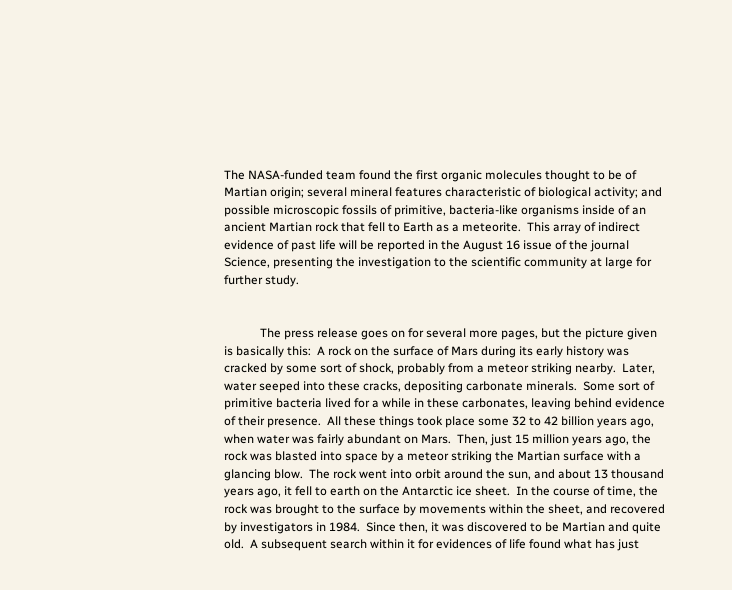The NASA-funded team found the first organic molecules thought to be of Martian origin; several mineral features characteristic of biological activity; and possible microscopic fossils of primitive, bacteria-like organisms inside of an ancient Martian rock that fell to Earth as a meteorite.  This array of indirect evidence of past life will be reported in the August 16 issue of the journal Science, presenting the investigation to the scientific community at large for further study.


            The press release goes on for several more pages, but the picture given is basically this:  A rock on the surface of Mars during its early history was cracked by some sort of shock, probably from a meteor striking nearby.  Later, water seeped into these cracks, depositing carbonate minerals.  Some sort of primitive bacteria lived for a while in these carbonates, leaving behind evidence of their presence.  All these things took place some 32 to 42 billion years ago, when water was fairly abundant on Mars.  Then, just 15 million years ago, the rock was blasted into space by a meteor striking the Martian surface with a glancing blow.  The rock went into orbit around the sun, and about 13 thousand years ago, it fell to earth on the Antarctic ice sheet.  In the course of time, the rock was brought to the surface by movements within the sheet, and recovered by investigators in 1984.  Since then, it was discovered to be Martian and quite old.  A subsequent search within it for evidences of life found what has just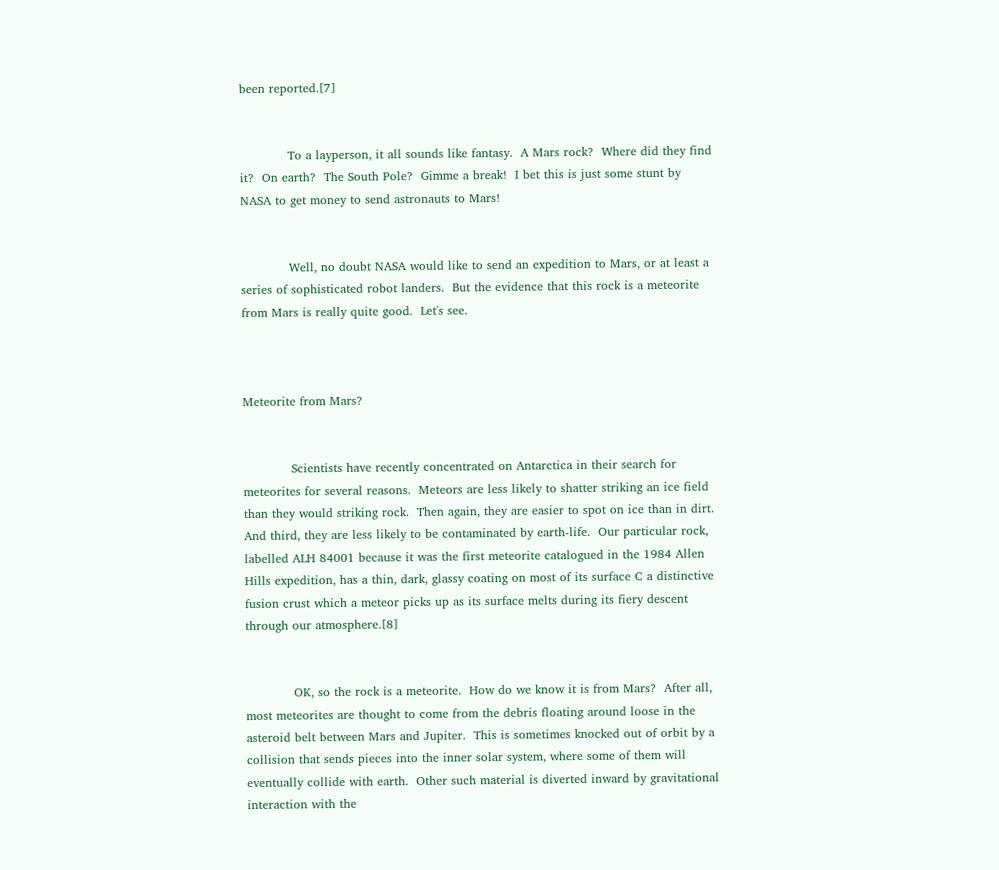been reported.[7]


            To a layperson, it all sounds like fantasy.  A Mars rock?  Where did they find it?  On earth?  The South Pole?  Gimme a break!  I bet this is just some stunt by NASA to get money to send astronauts to Mars!


            Well, no doubt NASA would like to send an expedition to Mars, or at least a series of sophisticated robot landers.  But the evidence that this rock is a meteorite from Mars is really quite good.  Let's see.



Meteorite from Mars?


            Scientists have recently concentrated on Antarctica in their search for meteorites for several reasons.  Meteors are less likely to shatter striking an ice field than they would striking rock.  Then again, they are easier to spot on ice than in dirt.  And third, they are less likely to be contaminated by earth-life.  Our particular rock, labelled ALH 84001 because it was the first meteorite catalogued in the 1984 Allen Hills expedition, has a thin, dark, glassy coating on most of its surface C a distinctive fusion crust which a meteor picks up as its surface melts during its fiery descent through our atmosphere.[8]


            OK, so the rock is a meteorite.  How do we know it is from Mars?  After all, most meteorites are thought to come from the debris floating around loose in the asteroid belt between Mars and Jupiter.  This is sometimes knocked out of orbit by a collision that sends pieces into the inner solar system, where some of them will eventually collide with earth.  Other such material is diverted inward by gravitational interaction with the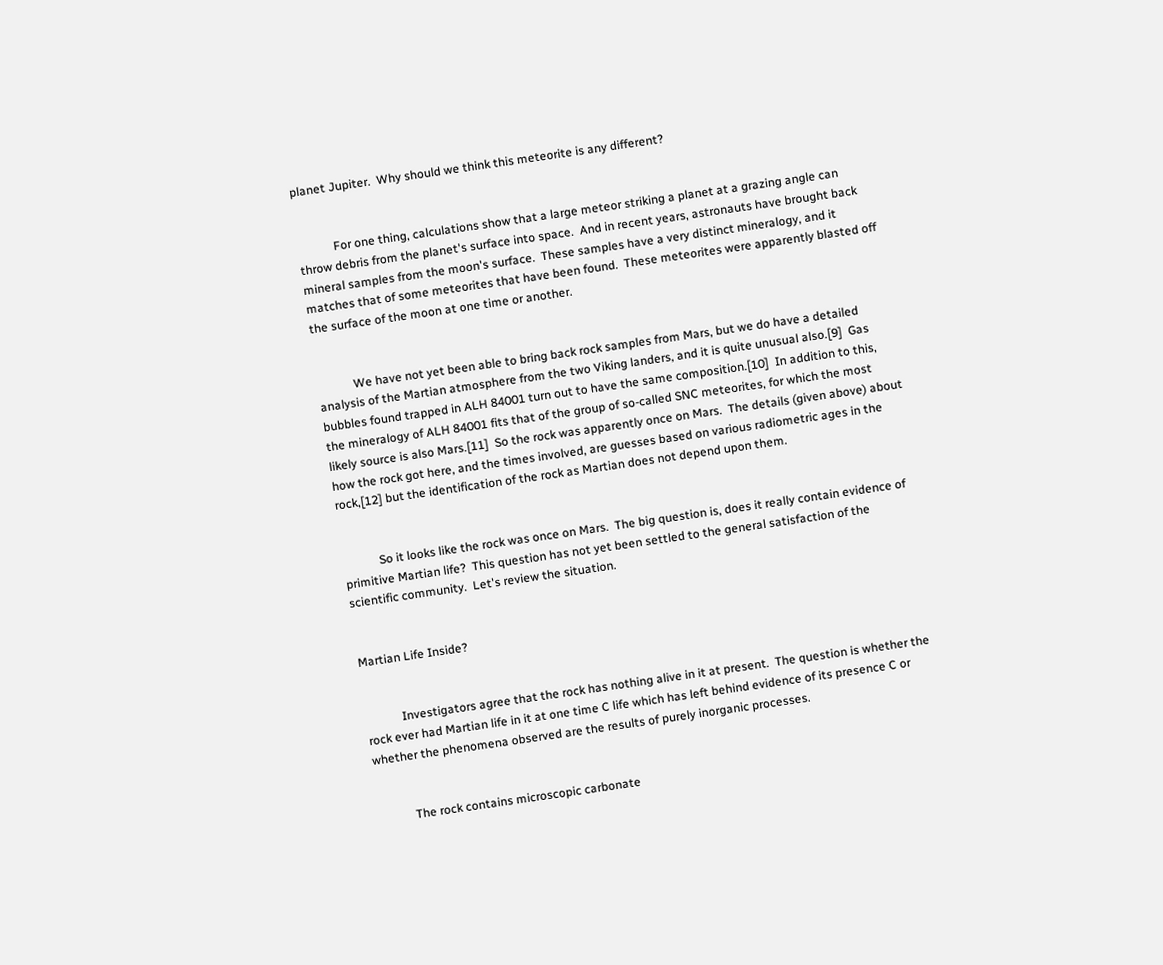planet Jupiter.  Why should we think this meteorite is any different?


            For one thing, calculations show that a large meteor striking a planet at a grazing angle can throw debris from the planet's surface into space.  And in recent years, astronauts have brought back mineral samples from the moon's surface.  These samples have a very distinct mineralogy, and it matches that of some meteorites that have been found.  These meteorites were apparently blasted off the surface of the moon at one time or another.


            We have not yet been able to bring back rock samples from Mars, but we do have a detailed analysis of the Martian atmosphere from the two Viking landers, and it is quite unusual also.[9]  Gas bubbles found trapped in ALH 84001 turn out to have the same composition.[10]  In addition to this, the mineralogy of ALH 84001 fits that of the group of so-called SNC meteorites, for which the most likely source is also Mars.[11]  So the rock was apparently once on Mars.  The details (given above) about how the rock got here, and the times involved, are guesses based on various radiometric ages in the rock,[12] but the identification of the rock as Martian does not depend upon them.


            So it looks like the rock was once on Mars.  The big question is, does it really contain evidence of primitive Martian life?  This question has not yet been settled to the general satisfaction of the scientific community.  Let's review the situation.


Martian Life Inside?


            Investigators agree that the rock has nothing alive in it at present.  The question is whether the rock ever had Martian life in it at one time C life which has left behind evidence of its presence C or whether the phenomena observed are the results of purely inorganic processes.


            The rock contains microscopic carbonate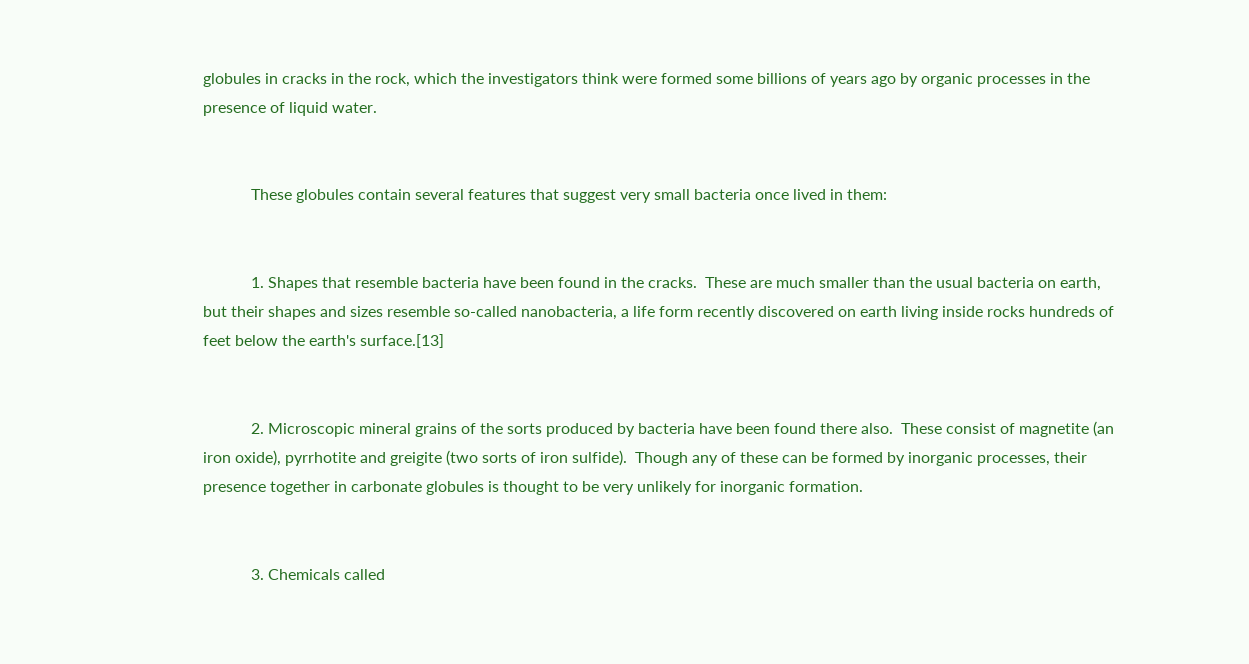globules in cracks in the rock, which the investigators think were formed some billions of years ago by organic processes in the presence of liquid water.


            These globules contain several features that suggest very small bacteria once lived in them:


            1. Shapes that resemble bacteria have been found in the cracks.  These are much smaller than the usual bacteria on earth, but their shapes and sizes resemble so-called nanobacteria, a life form recently discovered on earth living inside rocks hundreds of feet below the earth's surface.[13]


            2. Microscopic mineral grains of the sorts produced by bacteria have been found there also.  These consist of magnetite (an iron oxide), pyrrhotite and greigite (two sorts of iron sulfide).  Though any of these can be formed by inorganic processes, their presence together in carbonate globules is thought to be very unlikely for inorganic formation.


            3. Chemicals called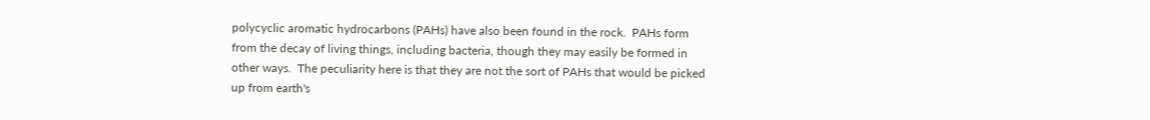polycyclic aromatic hydrocarbons (PAHs) have also been found in the rock.  PAHs form from the decay of living things, including bacteria, though they may easily be formed in other ways.  The peculiarity here is that they are not the sort of PAHs that would be picked up from earth's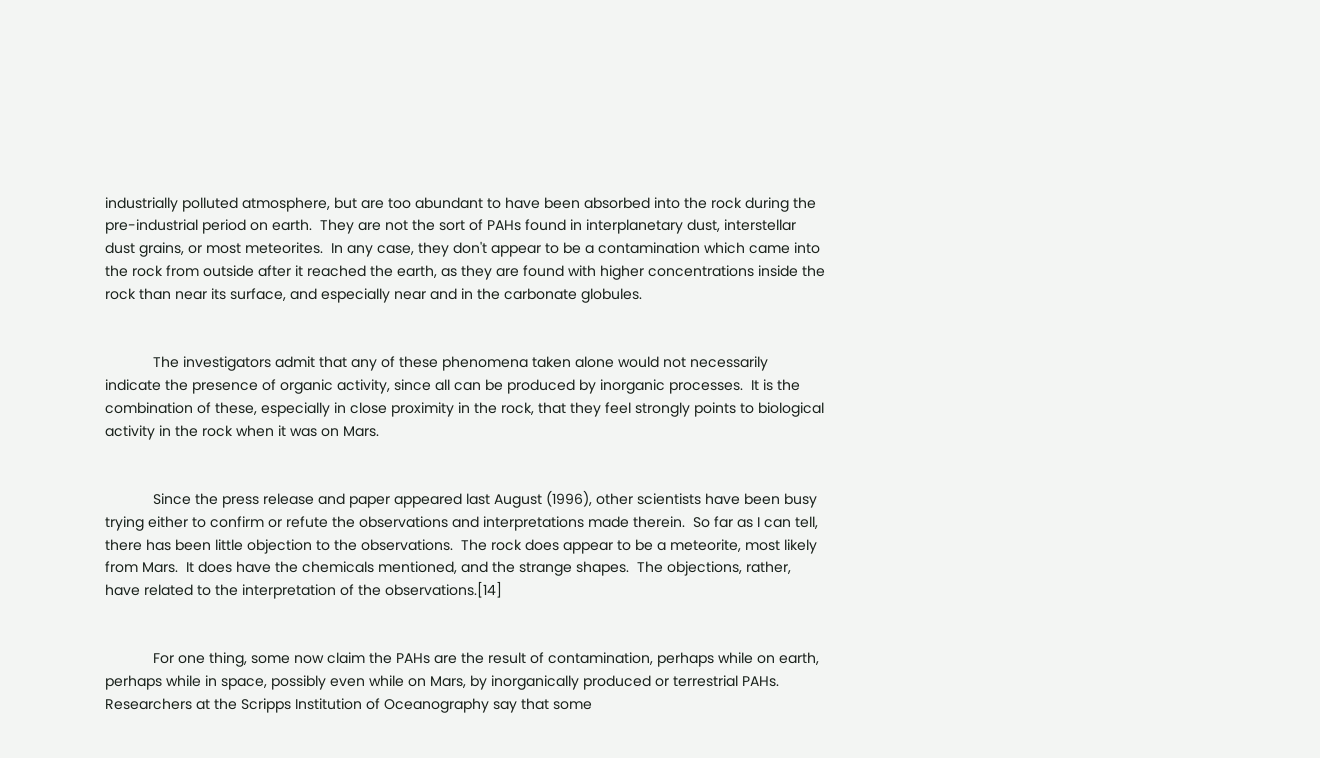industrially polluted atmosphere, but are too abundant to have been absorbed into the rock during the pre-industrial period on earth.  They are not the sort of PAHs found in interplanetary dust, interstellar dust grains, or most meteorites.  In any case, they don't appear to be a contamination which came into the rock from outside after it reached the earth, as they are found with higher concentrations inside the rock than near its surface, and especially near and in the carbonate globules.


            The investigators admit that any of these phenomena taken alone would not necessarily indicate the presence of organic activity, since all can be produced by inorganic processes.  It is the combination of these, especially in close proximity in the rock, that they feel strongly points to biological activity in the rock when it was on Mars.


            Since the press release and paper appeared last August (1996), other scientists have been busy trying either to confirm or refute the observations and interpretations made therein.  So far as I can tell, there has been little objection to the observations.  The rock does appear to be a meteorite, most likely from Mars.  It does have the chemicals mentioned, and the strange shapes.  The objections, rather, have related to the interpretation of the observations.[14]


            For one thing, some now claim the PAHs are the result of contamination, perhaps while on earth, perhaps while in space, possibly even while on Mars, by inorganically produced or terrestrial PAHs.  Researchers at the Scripps Institution of Oceanography say that some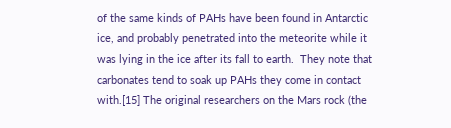of the same kinds of PAHs have been found in Antarctic ice, and probably penetrated into the meteorite while it was lying in the ice after its fall to earth.  They note that carbonates tend to soak up PAHs they come in contact with.[15] The original researchers on the Mars rock (the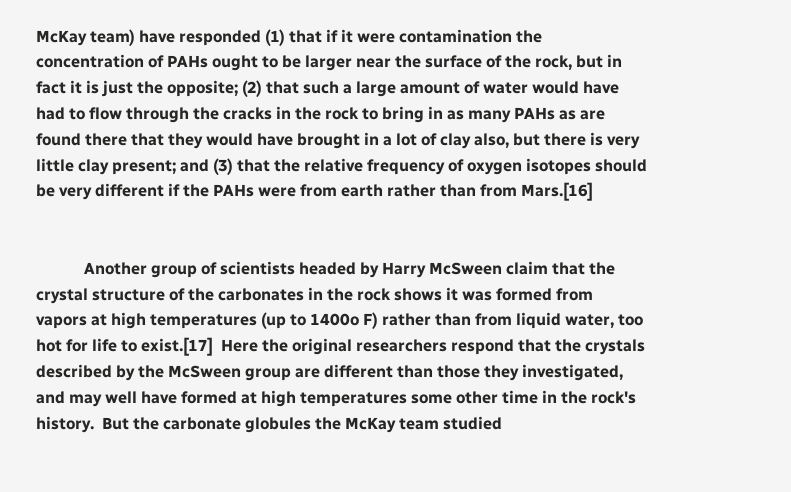McKay team) have responded (1) that if it were contamination the concentration of PAHs ought to be larger near the surface of the rock, but in fact it is just the opposite; (2) that such a large amount of water would have had to flow through the cracks in the rock to bring in as many PAHs as are found there that they would have brought in a lot of clay also, but there is very little clay present; and (3) that the relative frequency of oxygen isotopes should be very different if the PAHs were from earth rather than from Mars.[16]


            Another group of scientists headed by Harry McSween claim that the crystal structure of the carbonates in the rock shows it was formed from vapors at high temperatures (up to 1400o F) rather than from liquid water, too hot for life to exist.[17]  Here the original researchers respond that the crystals described by the McSween group are different than those they investigated, and may well have formed at high temperatures some other time in the rock's history.  But the carbonate globules the McKay team studied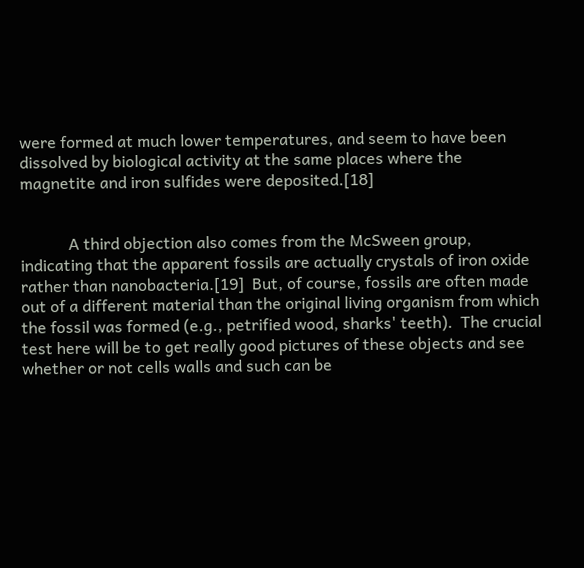were formed at much lower temperatures, and seem to have been dissolved by biological activity at the same places where the magnetite and iron sulfides were deposited.[18]


            A third objection also comes from the McSween group, indicating that the apparent fossils are actually crystals of iron oxide rather than nanobacteria.[19]  But, of course, fossils are often made out of a different material than the original living organism from which the fossil was formed (e.g., petrified wood, sharks' teeth).  The crucial test here will be to get really good pictures of these objects and see whether or not cells walls and such can be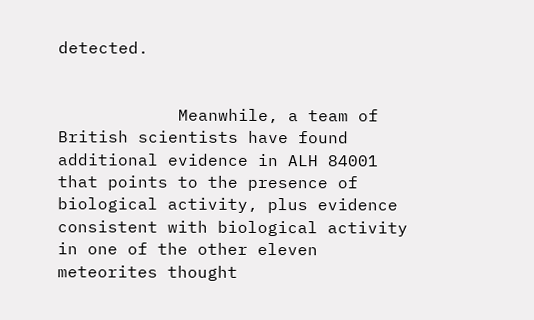detected.


            Meanwhile, a team of British scientists have found additional evidence in ALH 84001 that points to the presence of biological activity, plus evidence consistent with biological activity in one of the other eleven meteorites thought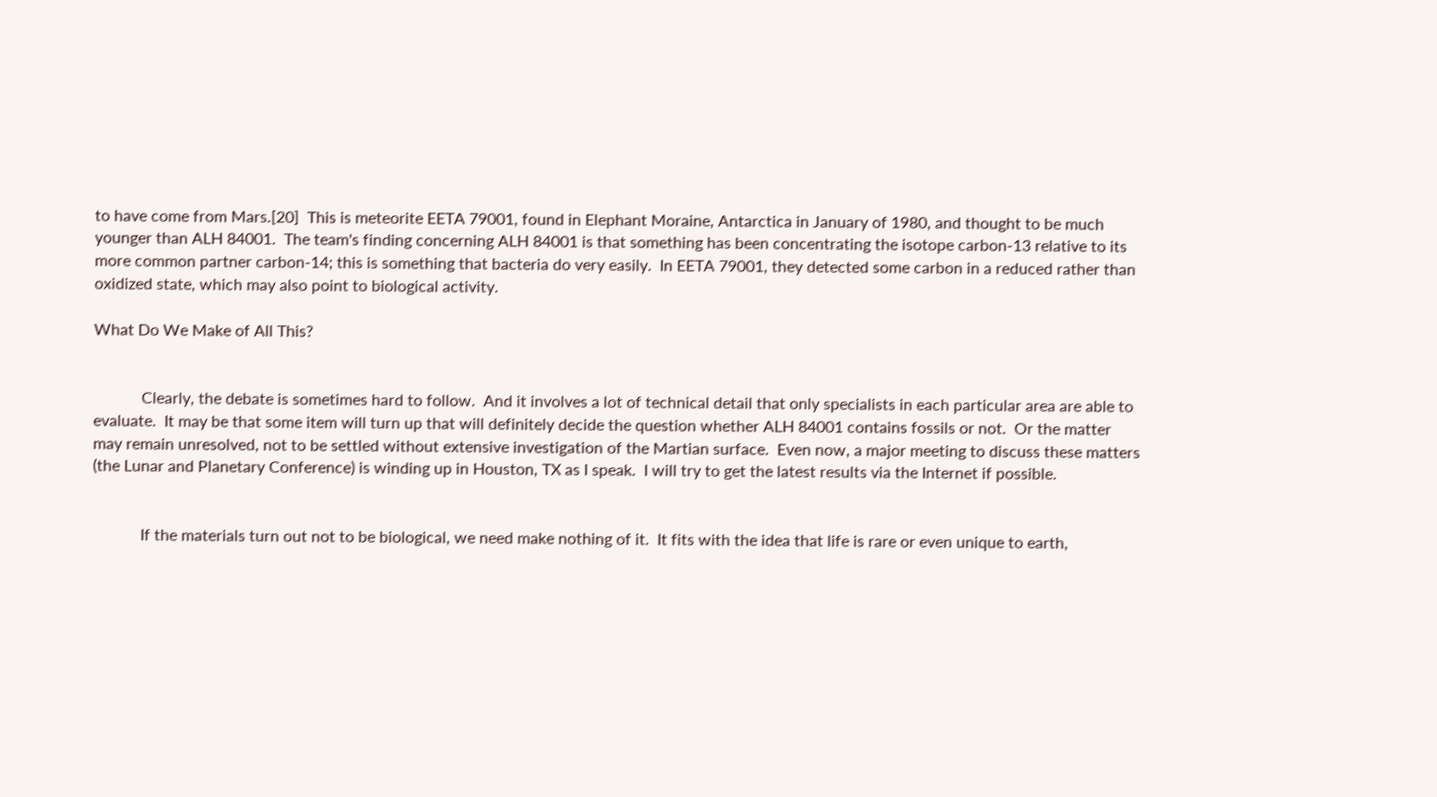to have come from Mars.[20]  This is meteorite EETA 79001, found in Elephant Moraine, Antarctica in January of 1980, and thought to be much younger than ALH 84001.  The team's finding concerning ALH 84001 is that something has been concentrating the isotope carbon-13 relative to its more common partner carbon-14; this is something that bacteria do very easily.  In EETA 79001, they detected some carbon in a reduced rather than oxidized state, which may also point to biological activity.

What Do We Make of All This?


            Clearly, the debate is sometimes hard to follow.  And it involves a lot of technical detail that only specialists in each particular area are able to evaluate.  It may be that some item will turn up that will definitely decide the question whether ALH 84001 contains fossils or not.  Or the matter may remain unresolved, not to be settled without extensive investigation of the Martian surface.  Even now, a major meeting to discuss these matters (the Lunar and Planetary Conference) is winding up in Houston, TX as I speak.  I will try to get the latest results via the Internet if possible.


            If the materials turn out not to be biological, we need make nothing of it.  It fits with the idea that life is rare or even unique to earth,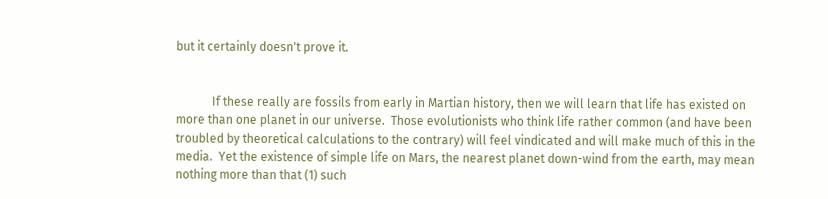but it certainly doesn't prove it.


            If these really are fossils from early in Martian history, then we will learn that life has existed on more than one planet in our universe.  Those evolutionists who think life rather common (and have been troubled by theoretical calculations to the contrary) will feel vindicated and will make much of this in the media.  Yet the existence of simple life on Mars, the nearest planet down-wind from the earth, may mean nothing more than that (1) such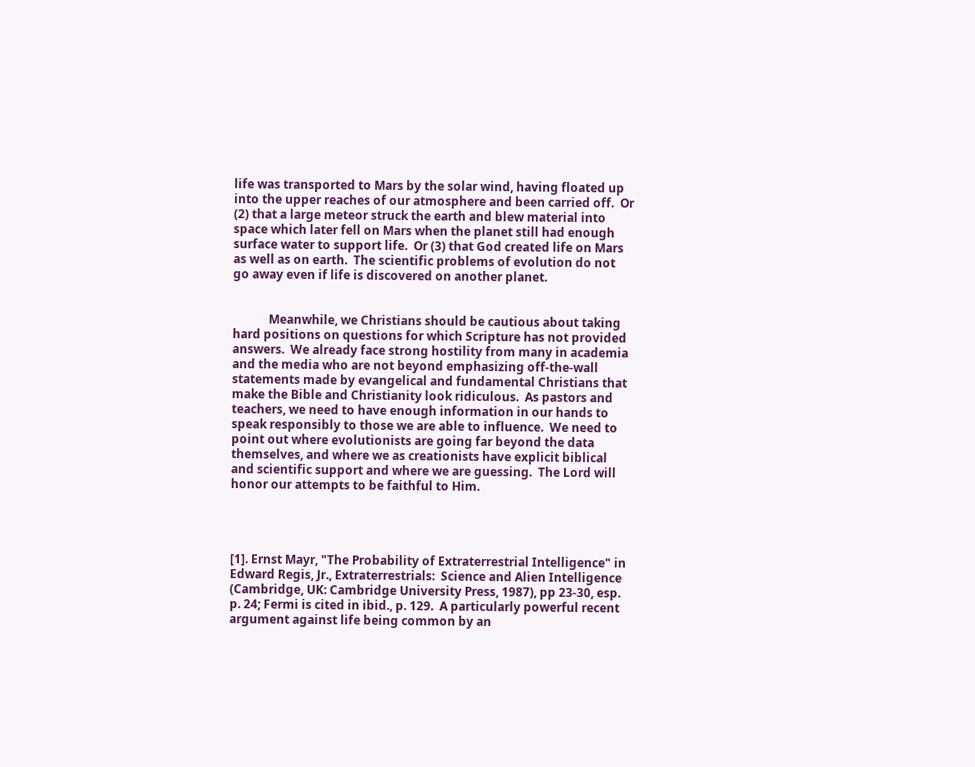life was transported to Mars by the solar wind, having floated up into the upper reaches of our atmosphere and been carried off.  Or (2) that a large meteor struck the earth and blew material into space which later fell on Mars when the planet still had enough surface water to support life.  Or (3) that God created life on Mars as well as on earth.  The scientific problems of evolution do not go away even if life is discovered on another planet.


            Meanwhile, we Christians should be cautious about taking hard positions on questions for which Scripture has not provided answers.  We already face strong hostility from many in academia and the media who are not beyond emphasizing off-the-wall statements made by evangelical and fundamental Christians that make the Bible and Christianity look ridiculous.  As pastors and teachers, we need to have enough information in our hands to speak responsibly to those we are able to influence.  We need to point out where evolutionists are going far beyond the data themselves, and where we as creationists have explicit biblical and scientific support and where we are guessing.  The Lord will honor our attempts to be faithful to Him.




[1]. Ernst Mayr, "The Probability of Extraterrestrial Intelligence" in Edward Regis, Jr., Extraterrestrials:  Science and Alien Intelligence (Cambridge, UK: Cambridge University Press, 1987), pp 23-30, esp. p. 24; Fermi is cited in ibid., p. 129.  A particularly powerful recent argument against life being common by an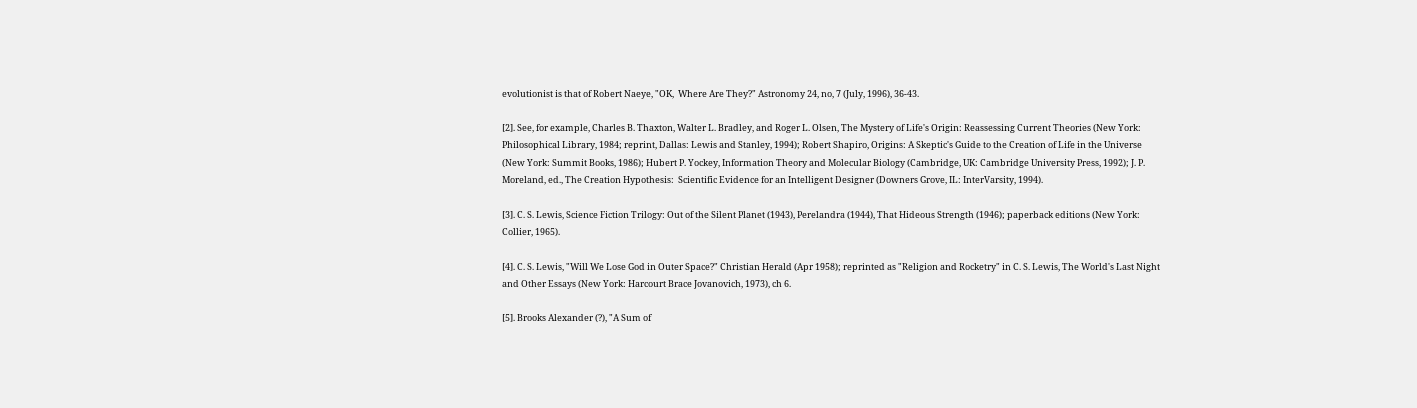evolutionist is that of Robert Naeye, "OK,  Where Are They?" Astronomy 24, no, 7 (July, 1996), 36-43.

[2]. See, for example, Charles B. Thaxton, Walter L. Bradley, and Roger L. Olsen, The Mystery of Life's Origin: Reassessing Current Theories (New York: Philosophical Library, 1984; reprint, Dallas: Lewis and Stanley, 1994); Robert Shapiro, Origins: A Skeptic's Guide to the Creation of Life in the Universe (New York: Summit Books, 1986); Hubert P. Yockey, Information Theory and Molecular Biology (Cambridge, UK: Cambridge University Press, 1992); J. P. Moreland, ed., The Creation Hypothesis:  Scientific Evidence for an Intelligent Designer (Downers Grove, IL: InterVarsity, 1994).

[3]. C. S. Lewis, Science Fiction Trilogy: Out of the Silent Planet (1943), Perelandra (1944), That Hideous Strength (1946); paperback editions (New York: Collier, 1965).

[4]. C. S. Lewis, "Will We Lose God in Outer Space?" Christian Herald (Apr 1958); reprinted as "Religion and Rocketry" in C. S. Lewis, The World's Last Night and Other Essays (New York: Harcourt Brace Jovanovich, 1973), ch 6.

[5]. Brooks Alexander (?), "A Sum of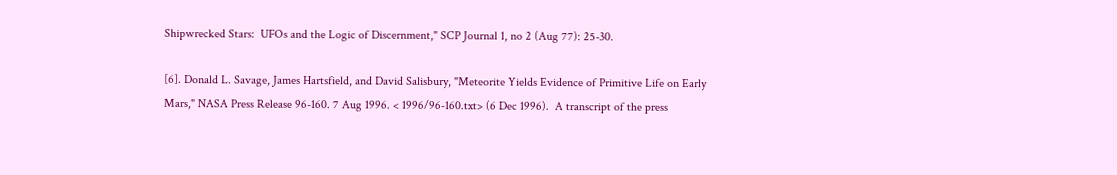Shipwrecked Stars:  UFOs and the Logic of Discernment," SCP Journal 1, no 2 (Aug 77): 25-30.

[6]. Donald L. Savage, James Hartsfield, and David Salisbury, "Meteorite Yields Evidence of Primitive Life on Early Mars," NASA Press Release 96-160. 7 Aug 1996. < 1996/96-160.txt> (6 Dec 1996).  A transcript of the press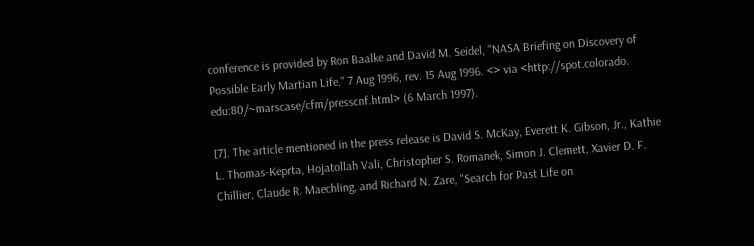conference is provided by Ron Baalke and David M. Seidel, "NASA Briefing on Discovery of Possible Early Martian Life." 7 Aug 1996, rev. 15 Aug 1996. <> via <http://spot.colorado. edu:80/~marscase/cfm/presscnf.html> (6 March 1997).

[7]. The article mentioned in the press release is David S. McKay, Everett K. Gibson, Jr., Kathie L. Thomas-Keprta, Hojatollah Vali, Christopher S. Romanek, Simon J. Clemett, Xavier D. F. Chillier, Claude R. Maechling, and Richard N. Zare, "Search for Past Life on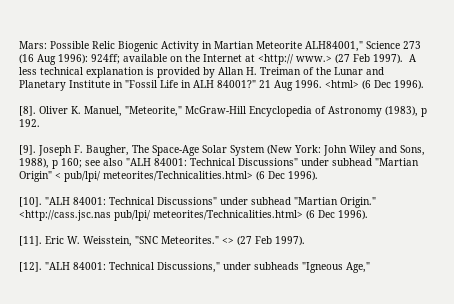Mars: Possible Relic Biogenic Activity in Martian Meteorite ALH84001," Science 273 (16 Aug 1996): 924ff; available on the Internet at <http:// www.> (27 Feb 1997).  A less technical explanation is provided by Allan H. Treiman of the Lunar and Planetary Institute in "Fossil Life in ALH 84001?" 21 Aug 1996. <html> (6 Dec 1996).

[8]. Oliver K. Manuel, "Meteorite," McGraw-Hill Encyclopedia of Astronomy (1983), p 192.

[9]. Joseph F. Baugher, The Space-Age Solar System (New York: John Wiley and Sons, 1988), p 160; see also "ALH 84001: Technical Discussions" under subhead "Martian Origin" < pub/lpi/ meteorites/Technicalities.html> (6 Dec 1996).

[10]. "ALH 84001: Technical Discussions" under subhead "Martian Origin." <http://cass.jsc.nas pub/lpi/ meteorites/Technicalities.html> (6 Dec 1996).

[11]. Eric W. Weisstein, "SNC Meteorites." <> (27 Feb 1997).

[12]. "ALH 84001: Technical Discussions," under subheads "Igneous Age,"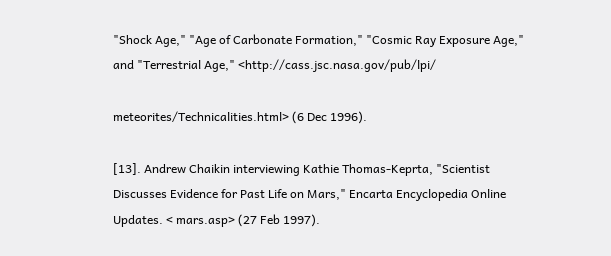"Shock Age," "Age of Carbonate Formation," "Cosmic Ray Exposure Age," and "Terrestrial Age," <http://cass.jsc.nasa.gov/pub/lpi/

meteorites/Technicalities.html> (6 Dec 1996).

[13]. Andrew Chaikin interviewing Kathie Thomas-Keprta, "Scientist Discusses Evidence for Past Life on Mars," Encarta Encyclopedia Online Updates. < mars.asp> (27 Feb 1997).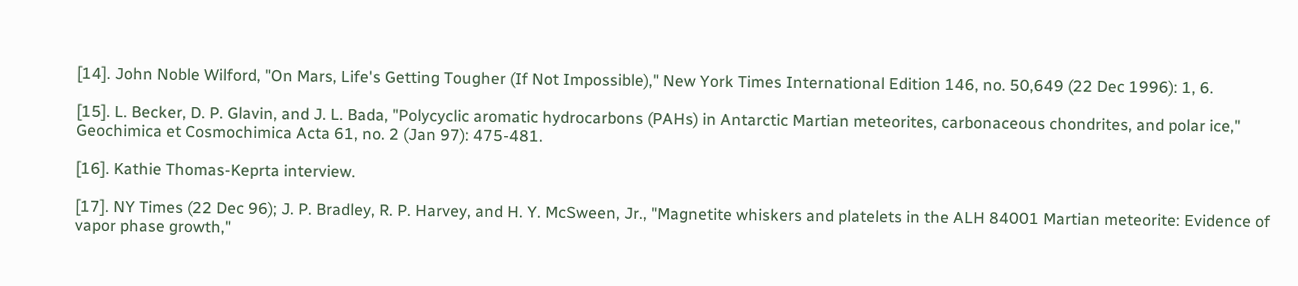[14]. John Noble Wilford, "On Mars, Life's Getting Tougher (If Not Impossible)," New York Times International Edition 146, no. 50,649 (22 Dec 1996): 1, 6.

[15]. L. Becker, D. P. Glavin, and J. L. Bada, "Polycyclic aromatic hydrocarbons (PAHs) in Antarctic Martian meteorites, carbonaceous chondrites, and polar ice,"  Geochimica et Cosmochimica Acta 61, no. 2 (Jan 97): 475-481.

[16]. Kathie Thomas-Keprta interview.

[17]. NY Times (22 Dec 96); J. P. Bradley, R. P. Harvey, and H. Y. McSween, Jr., "Magnetite whiskers and platelets in the ALH 84001 Martian meteorite: Evidence of vapor phase growth,"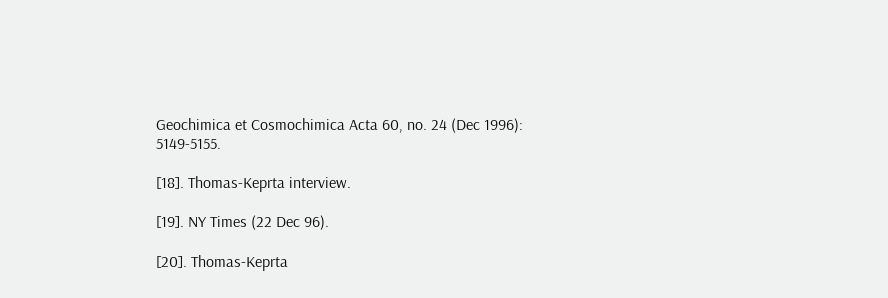Geochimica et Cosmochimica Acta 60, no. 24 (Dec 1996): 5149-5155.

[18]. Thomas-Keprta interview.

[19]. NY Times (22 Dec 96).

[20]. Thomas-Keprta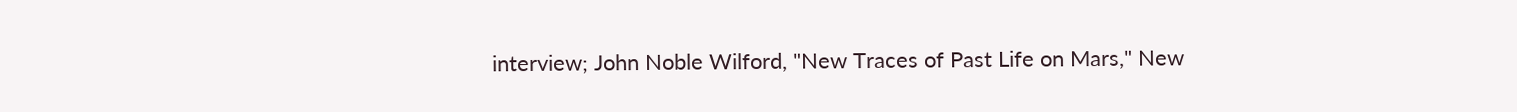interview; John Noble Wilford, "New Traces of Past Life on Mars," New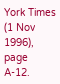York Times (1 Nov 1996), page A-12.